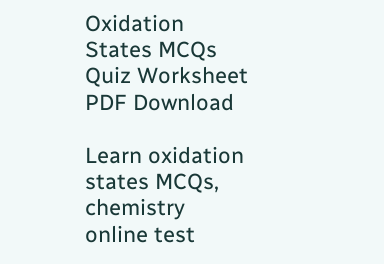Oxidation States MCQs Quiz Worksheet PDF Download

Learn oxidation states MCQs, chemistry online test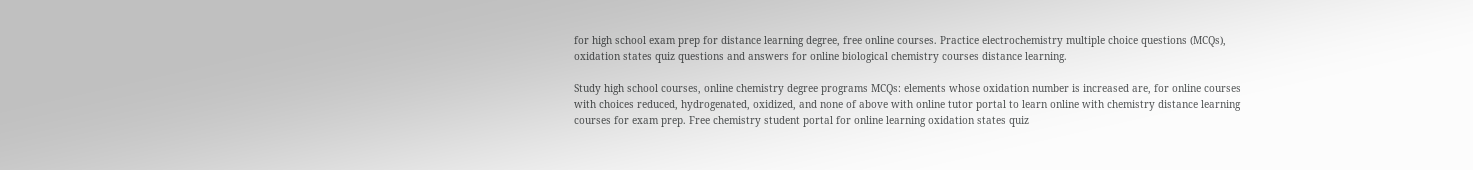for high school exam prep for distance learning degree, free online courses. Practice electrochemistry multiple choice questions (MCQs), oxidation states quiz questions and answers for online biological chemistry courses distance learning.

Study high school courses, online chemistry degree programs MCQs: elements whose oxidation number is increased are, for online courses with choices reduced, hydrogenated, oxidized, and none of above with online tutor portal to learn online with chemistry distance learning courses for exam prep. Free chemistry student portal for online learning oxidation states quiz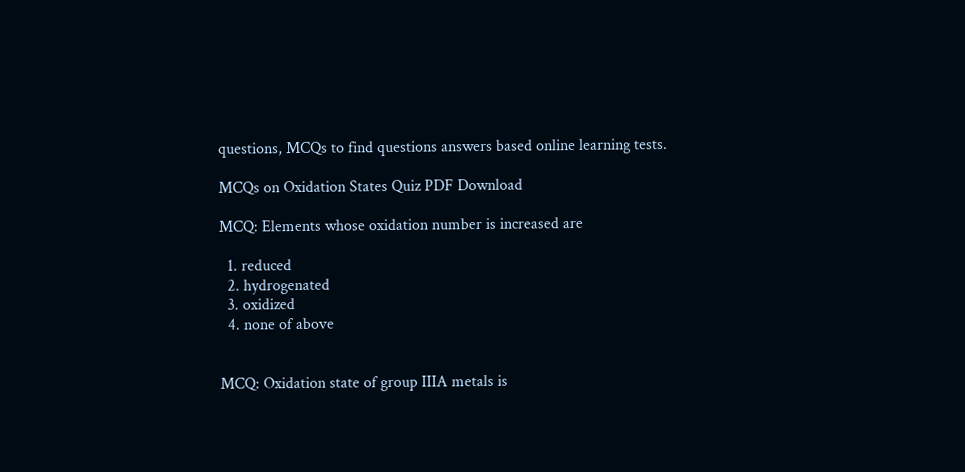questions, MCQs to find questions answers based online learning tests.

MCQs on Oxidation States Quiz PDF Download

MCQ: Elements whose oxidation number is increased are

  1. reduced
  2. hydrogenated
  3. oxidized
  4. none of above


MCQ: Oxidation state of group IIIA metals is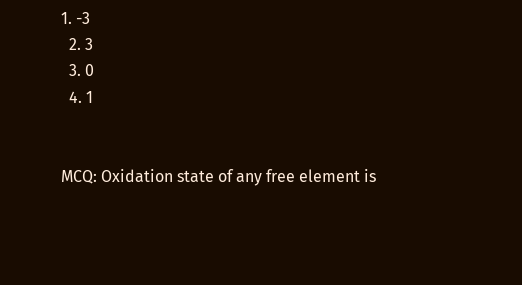1. -3
  2. 3
  3. 0
  4. 1


MCQ: Oxidation state of any free element is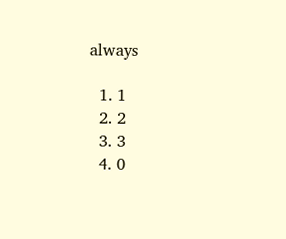always

  1. 1
  2. 2
  3. 3
  4. 0